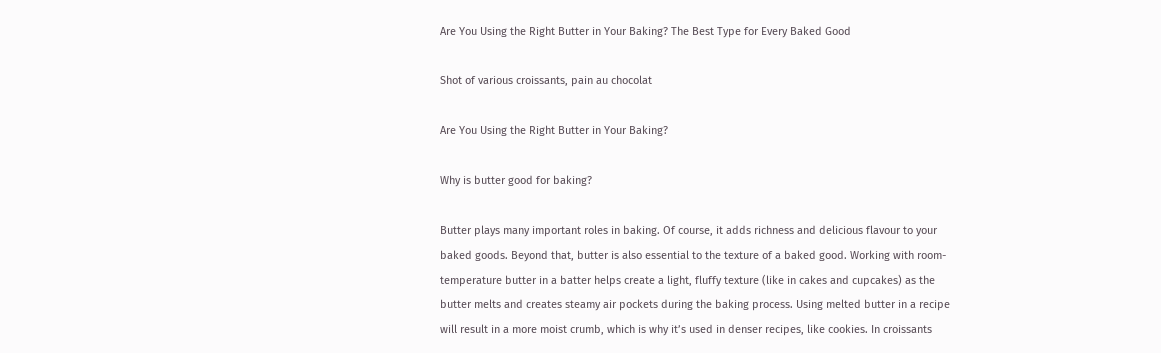Are You Using the Right Butter in Your Baking? The Best Type for Every Baked Good

Shot of various croissants, pain au chocolat

Are You Using the Right Butter in Your Baking?

Why is butter good for baking?

Butter plays many important roles in baking. Of course, it adds richness and delicious flavour to your baked goods. Beyond that, butter is also essential to the texture of a baked good. Working with room-temperature butter in a batter helps create a light, fluffy texture (like in cakes and cupcakes) as the butter melts and creates steamy air pockets during the baking process. Using melted butter in a recipe will result in a more moist crumb, which is why it’s used in denser recipes, like cookies. In croissants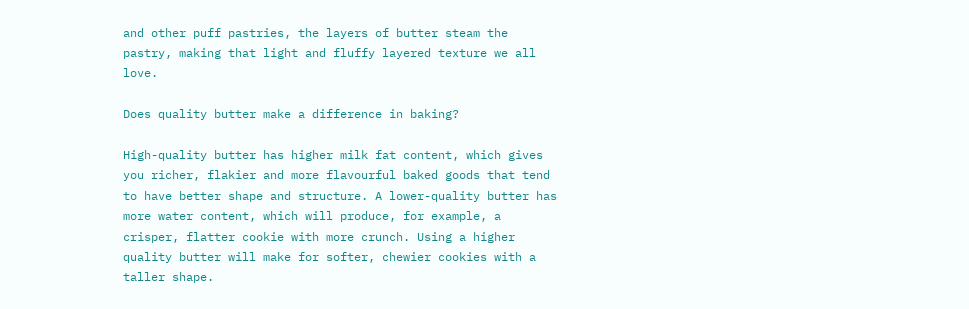and other puff pastries, the layers of butter steam the pastry, making that light and fluffy layered texture we all love.

Does quality butter make a difference in baking?

High-quality butter has higher milk fat content, which gives you richer, flakier and more flavourful baked goods that tend to have better shape and structure. A lower-quality butter has more water content, which will produce, for example, a crisper, flatter cookie with more crunch. Using a higher quality butter will make for softer, chewier cookies with a taller shape.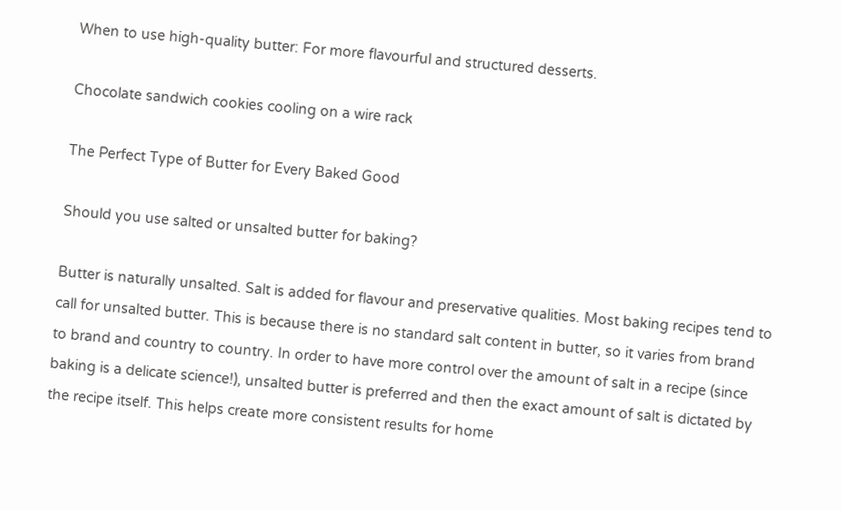When to use high-quality butter: For more flavourful and structured desserts.

Chocolate sandwich cookies cooling on a wire rack

The Perfect Type of Butter for Every Baked Good

Should you use salted or unsalted butter for baking?

Butter is naturally unsalted. Salt is added for flavour and preservative qualities. Most baking recipes tend to call for unsalted butter. This is because there is no standard salt content in butter, so it varies from brand to brand and country to country. In order to have more control over the amount of salt in a recipe (since baking is a delicate science!), unsalted butter is preferred and then the exact amount of salt is dictated by the recipe itself. This helps create more consistent results for home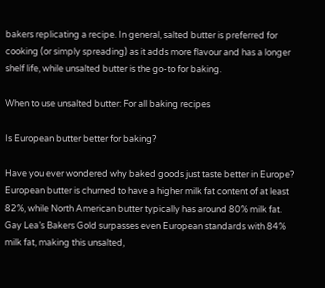bakers replicating a recipe. In general, salted butter is preferred for cooking (or simply spreading) as it adds more flavour and has a longer shelf life, while unsalted butter is the go-to for baking.

When to use unsalted butter: For all baking recipes

Is European butter better for baking?

Have you ever wondered why baked goods just taste better in Europe? European butter is churned to have a higher milk fat content of at least 82%, while North American butter typically has around 80% milk fat. Gay Lea’s Bakers Gold surpasses even European standards with 84% milk fat, making this unsalted,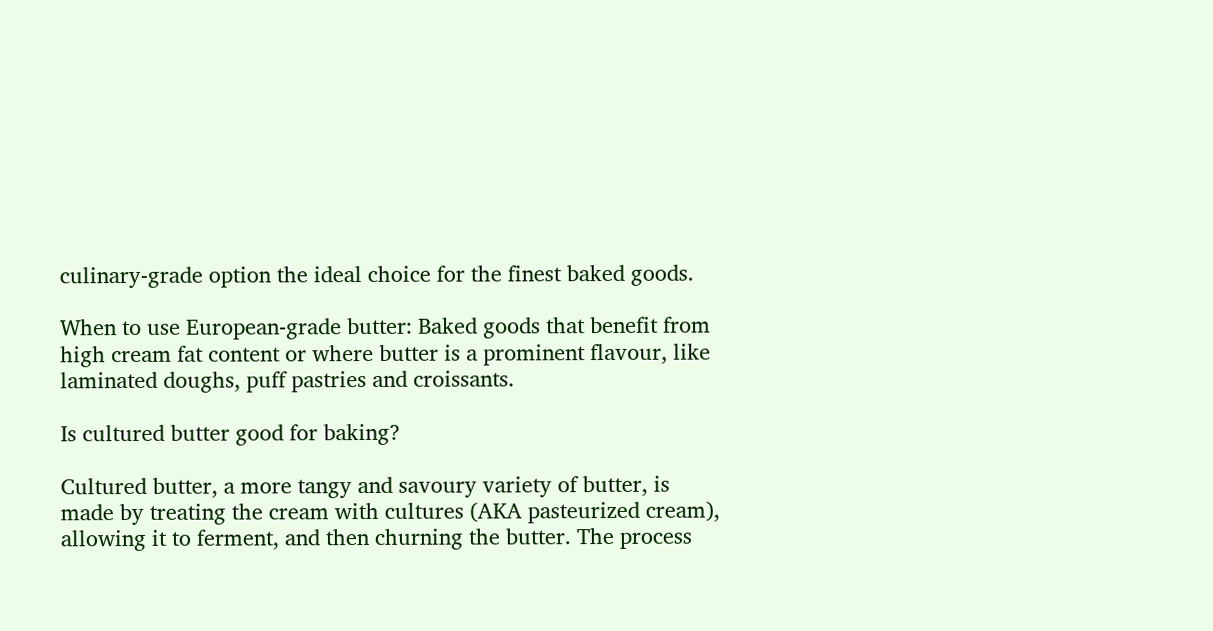culinary-grade option the ideal choice for the finest baked goods.

When to use European-grade butter: Baked goods that benefit from high cream fat content or where butter is a prominent flavour, like laminated doughs, puff pastries and croissants.

Is cultured butter good for baking?

Cultured butter, a more tangy and savoury variety of butter, is made by treating the cream with cultures (AKA pasteurized cream), allowing it to ferment, and then churning the butter. The process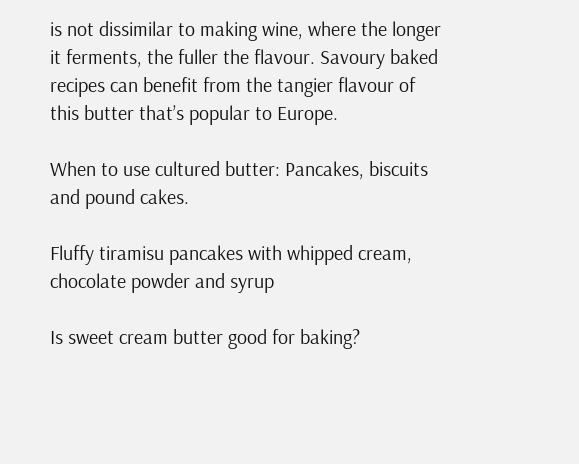is not dissimilar to making wine, where the longer it ferments, the fuller the flavour. Savoury baked recipes can benefit from the tangier flavour of this butter that’s popular to Europe.

When to use cultured butter: Pancakes, biscuits and pound cakes.

Fluffy tiramisu pancakes with whipped cream, chocolate powder and syrup

Is sweet cream butter good for baking?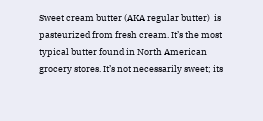Sweet cream butter (AKA regular butter)  is pasteurized from fresh cream. It’s the most typical butter found in North American grocery stores. It’s not necessarily sweet; its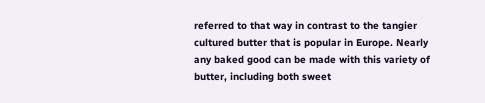referred to that way in contrast to the tangier cultured butter that is popular in Europe. Nearly any baked good can be made with this variety of butter, including both sweet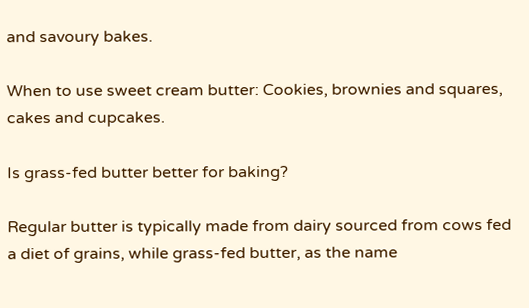and savoury bakes.

When to use sweet cream butter: Cookies, brownies and squares, cakes and cupcakes.

Is grass-fed butter better for baking?

Regular butter is typically made from dairy sourced from cows fed a diet of grains, while grass-fed butter, as the name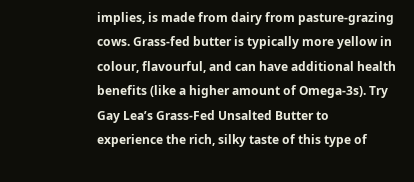implies, is made from dairy from pasture-grazing cows. Grass-fed butter is typically more yellow in colour, flavourful, and can have additional health benefits (like a higher amount of Omega-3s). Try Gay Lea’s Grass-Fed Unsalted Butter to experience the rich, silky taste of this type of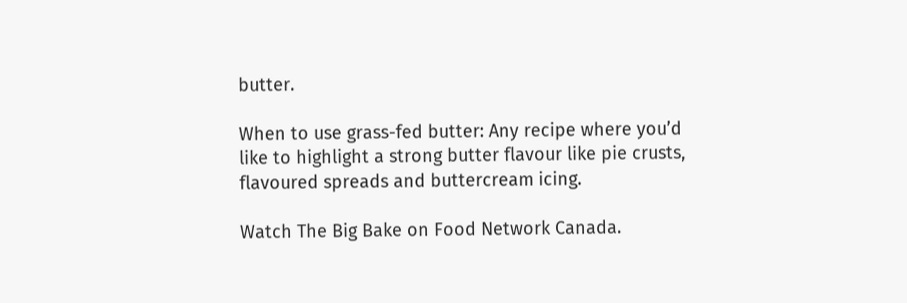butter.

When to use grass-fed butter: Any recipe where you’d like to highlight a strong butter flavour like pie crusts, flavoured spreads and buttercream icing.

Watch The Big Bake on Food Network Canada.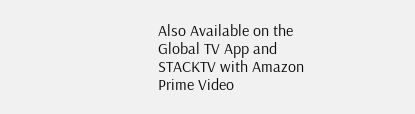Also Available on the Global TV App and STACKTV with Amazon Prime Video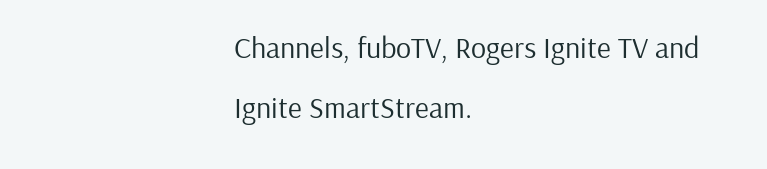Channels, fuboTV, Rogers Ignite TV and Ignite SmartStream.